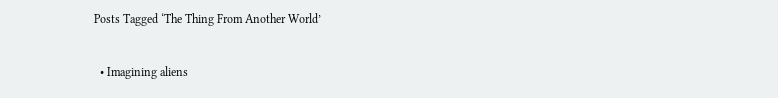Posts Tagged ‘The Thing From Another World’

  • Imagining aliens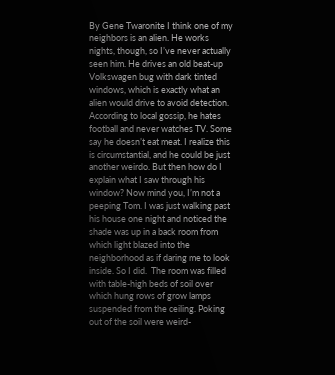By Gene Twaronite I think one of my neighbors is an alien. He works nights, though, so I’ve never actually seen him. He drives an old beat-up Volkswagen bug with dark tinted windows, which is exactly what an alien would drive to avoid detection. According to local gossip, he hates football and never watches TV. Some say he doesn’t eat meat. I realize this is circumstantial, and he could be just another weirdo. But then how do I explain what I saw through his window? Now mind you, I’m not a peeping Tom. I was just walking past his house one night and noticed the shade was up in a back room from which light blazed into the neighborhood as if daring me to look inside. So I did.  The room was filled with table-high beds of soil over which hung rows of grow lamps suspended from the ceiling. Poking out of the soil were weird-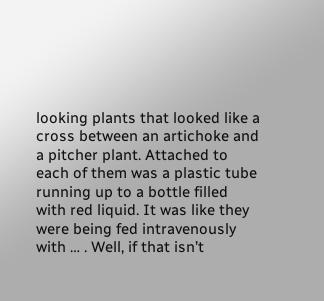looking plants that looked like a cross between an artichoke and a pitcher plant. Attached to each of them was a plastic tube running up to a bottle filled with red liquid. It was like they were being fed intravenously with … . Well, if that isn’t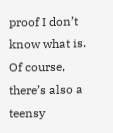proof I don’t know what is. Of course, there’s also a teensy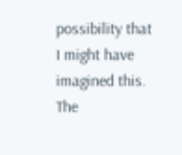possibility that I might have imagined this. The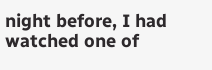night before, I had watched one of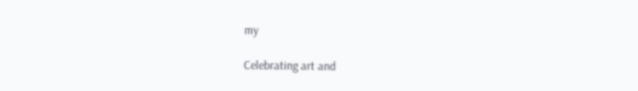my

Celebrating art and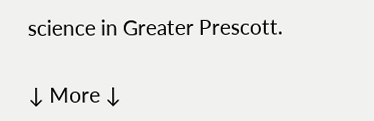science in Greater Prescott.

↓ More ↓